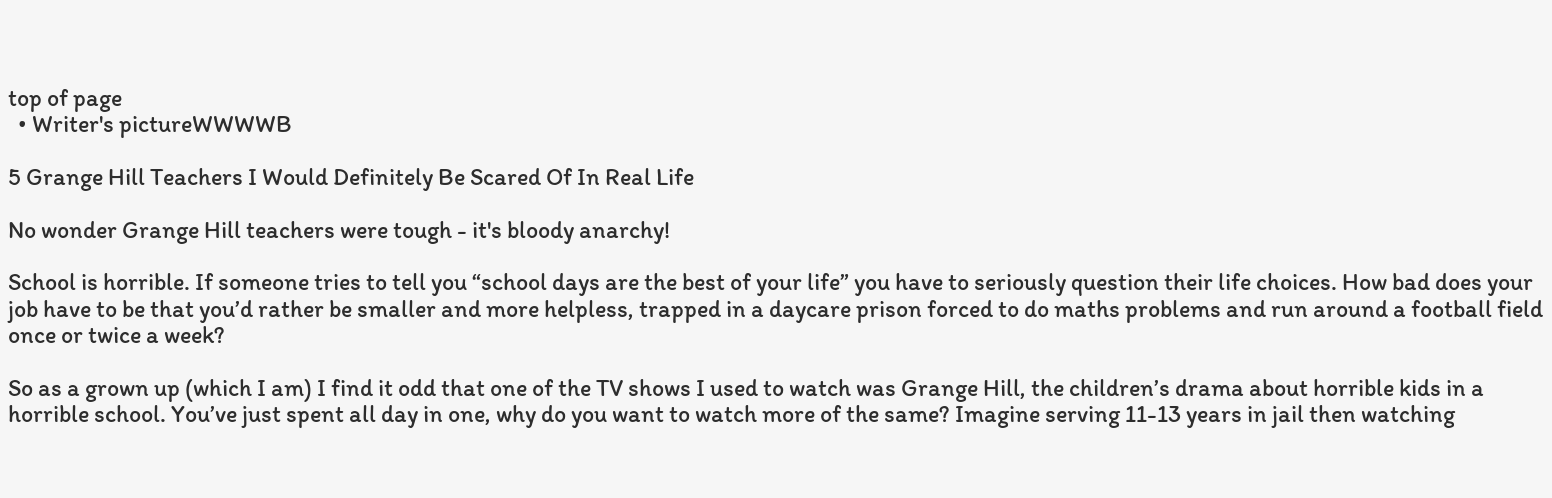top of page
  • Writer's pictureWWWWB

5 Grange Hill Teachers I Would Definitely Be Scared Of In Real Life

No wonder Grange Hill teachers were tough - it's bloody anarchy!

School is horrible. If someone tries to tell you “school days are the best of your life” you have to seriously question their life choices. How bad does your job have to be that you’d rather be smaller and more helpless, trapped in a daycare prison forced to do maths problems and run around a football field once or twice a week?

So as a grown up (which I am) I find it odd that one of the TV shows I used to watch was Grange Hill, the children’s drama about horrible kids in a horrible school. You’ve just spent all day in one, why do you want to watch more of the same? Imagine serving 11-13 years in jail then watching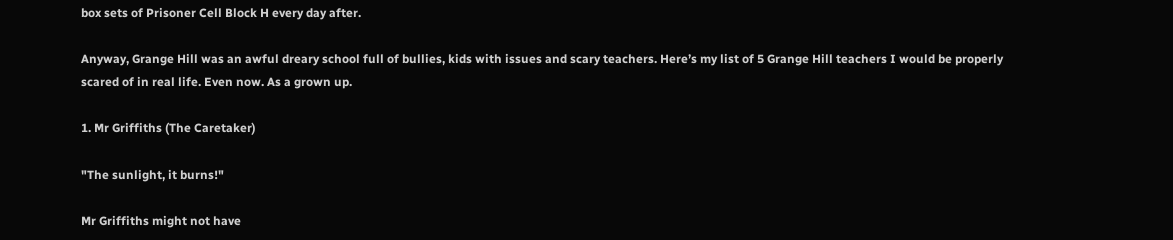box sets of Prisoner Cell Block H every day after.

Anyway, Grange Hill was an awful dreary school full of bullies, kids with issues and scary teachers. Here’s my list of 5 Grange Hill teachers I would be properly scared of in real life. Even now. As a grown up.

1. Mr Griffiths (The Caretaker)

"The sunlight, it burns!"

Mr Griffiths might not have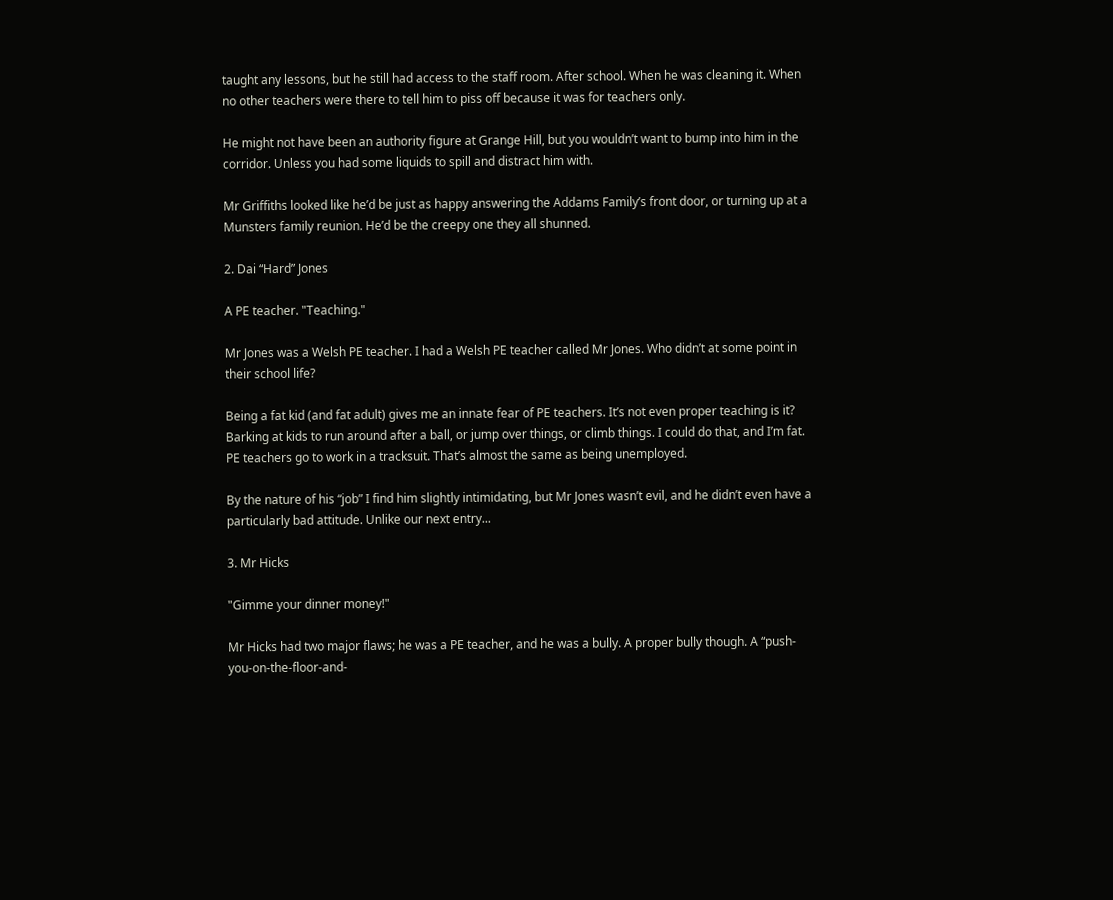taught any lessons, but he still had access to the staff room. After school. When he was cleaning it. When no other teachers were there to tell him to piss off because it was for teachers only.

He might not have been an authority figure at Grange Hill, but you wouldn’t want to bump into him in the corridor. Unless you had some liquids to spill and distract him with.

Mr Griffiths looked like he’d be just as happy answering the Addams Family’s front door, or turning up at a Munsters family reunion. He’d be the creepy one they all shunned.

2. Dai “Hard” Jones

A PE teacher. "Teaching."

Mr Jones was a Welsh PE teacher. I had a Welsh PE teacher called Mr Jones. Who didn’t at some point in their school life?

Being a fat kid (and fat adult) gives me an innate fear of PE teachers. It’s not even proper teaching is it? Barking at kids to run around after a ball, or jump over things, or climb things. I could do that, and I’m fat. PE teachers go to work in a tracksuit. That’s almost the same as being unemployed.

By the nature of his “job” I find him slightly intimidating, but Mr Jones wasn’t evil, and he didn’t even have a particularly bad attitude. Unlike our next entry...

3. Mr Hicks

"Gimme your dinner money!"

Mr Hicks had two major flaws; he was a PE teacher, and he was a bully. A proper bully though. A “push-you-on-the-floor-and-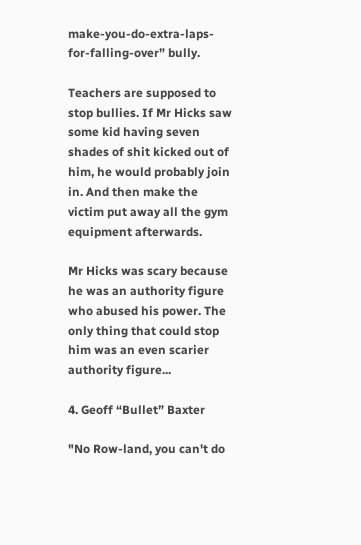make-you-do-extra-laps-for-falling-over” bully.

Teachers are supposed to stop bullies. If Mr Hicks saw some kid having seven shades of shit kicked out of him, he would probably join in. And then make the victim put away all the gym equipment afterwards.

Mr Hicks was scary because he was an authority figure who abused his power. The only thing that could stop him was an even scarier authority figure...

4. Geoff “Bullet” Baxter

"No Row-land, you can't do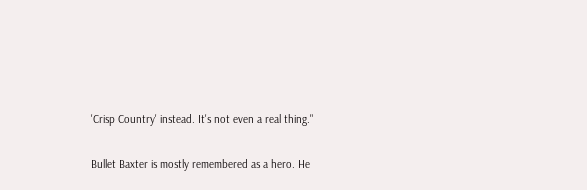'Crisp Country' instead. It's not even a real thing."

Bullet Baxter is mostly remembered as a hero. He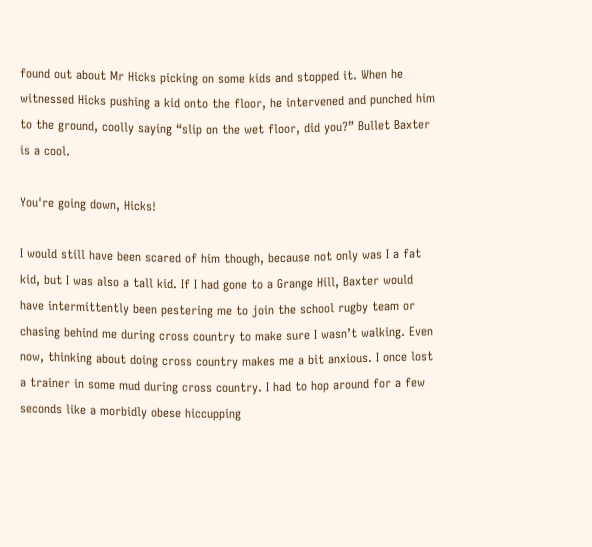found out about Mr Hicks picking on some kids and stopped it. When he witnessed Hicks pushing a kid onto the floor, he intervened and punched him to the ground, coolly saying “slip on the wet floor, did you?” Bullet Baxter is a cool.

You're going down, Hicks!

I would still have been scared of him though, because not only was I a fat kid, but I was also a tall kid. If I had gone to a Grange Hill, Baxter would have intermittently been pestering me to join the school rugby team or chasing behind me during cross country to make sure I wasn’t walking. Even now, thinking about doing cross country makes me a bit anxious. I once lost a trainer in some mud during cross country. I had to hop around for a few seconds like a morbidly obese hiccupping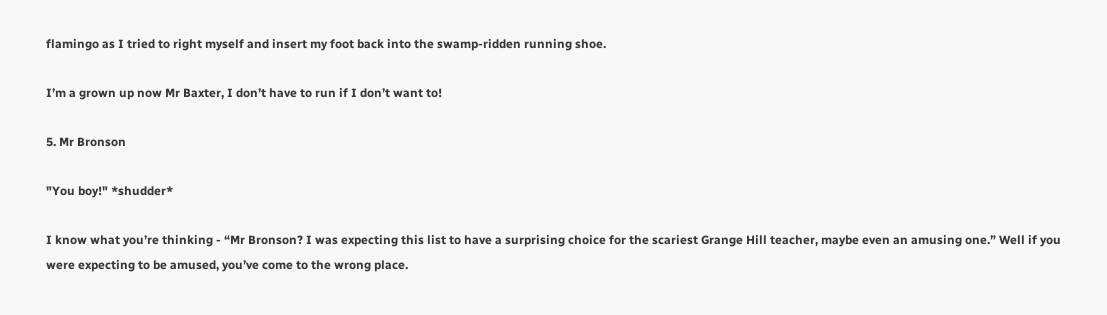flamingo as I tried to right myself and insert my foot back into the swamp-ridden running shoe.

I’m a grown up now Mr Baxter, I don’t have to run if I don’t want to!

5. Mr Bronson

"You boy!" *shudder*

I know what you’re thinking - “Mr Bronson? I was expecting this list to have a surprising choice for the scariest Grange Hill teacher, maybe even an amusing one.” Well if you were expecting to be amused, you’ve come to the wrong place.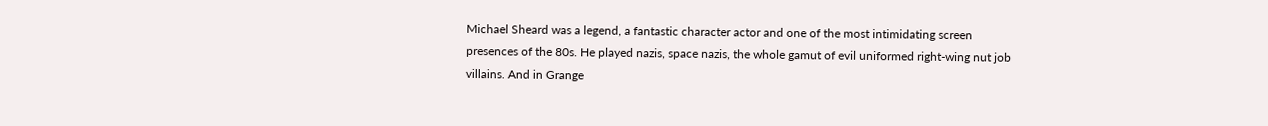Michael Sheard was a legend, a fantastic character actor and one of the most intimidating screen presences of the 80s. He played nazis, space nazis, the whole gamut of evil uniformed right-wing nut job villains. And in Grange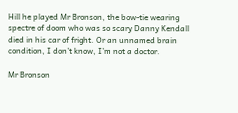Hill he played Mr Bronson, the bow-tie wearing spectre of doom who was so scary Danny Kendall died in his car of fright. Or an unnamed brain condition, I don’t know, I’m not a doctor.

Mr Bronson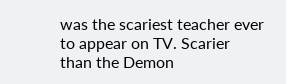was the scariest teacher ever to appear on TV. Scarier than the Demon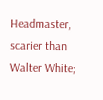Headmaster, scarier than Walter White;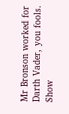Mr Bronson worked for Darth Vader, you fools. Show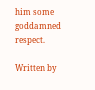him some goddamned respect.

Written by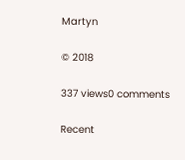Martyn

© 2018

337 views0 comments

Recent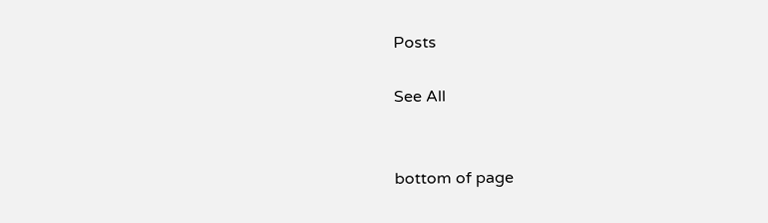Posts

See All


bottom of page